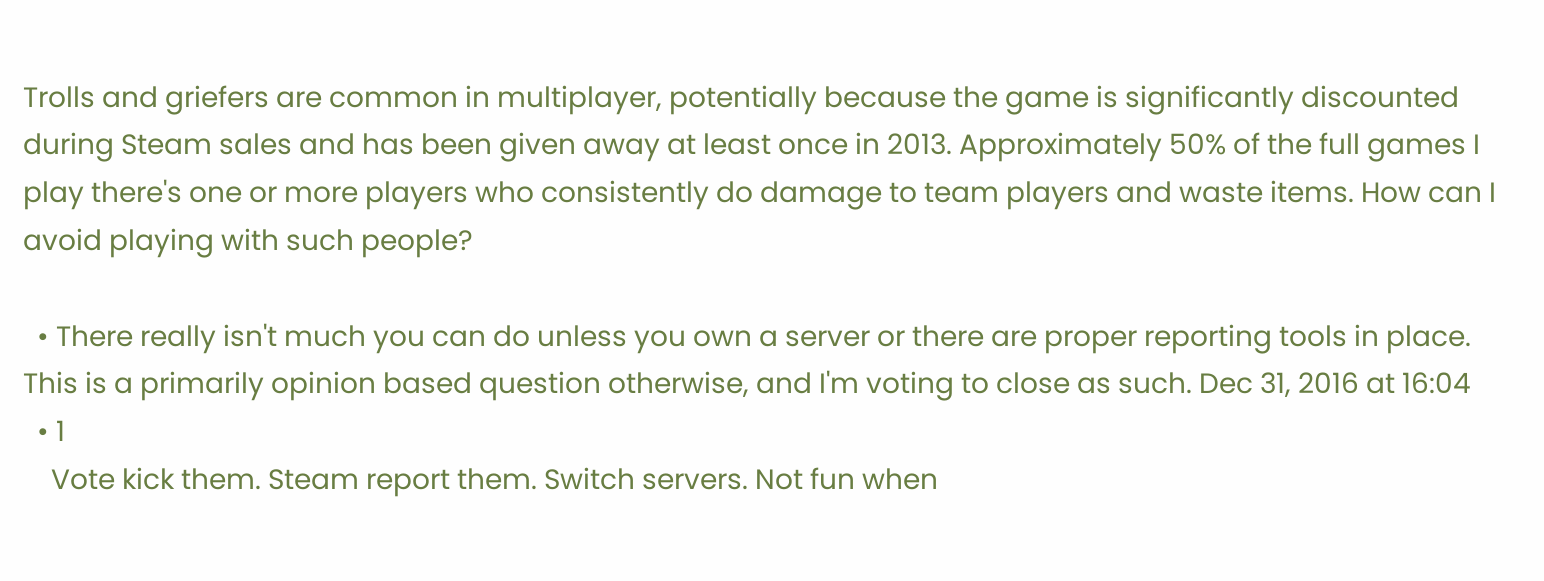Trolls and griefers are common in multiplayer, potentially because the game is significantly discounted during Steam sales and has been given away at least once in 2013. Approximately 50% of the full games I play there's one or more players who consistently do damage to team players and waste items. How can I avoid playing with such people?

  • There really isn't much you can do unless you own a server or there are proper reporting tools in place. This is a primarily opinion based question otherwise, and I'm voting to close as such. Dec 31, 2016 at 16:04
  • 1
    Vote kick them. Steam report them. Switch servers. Not fun when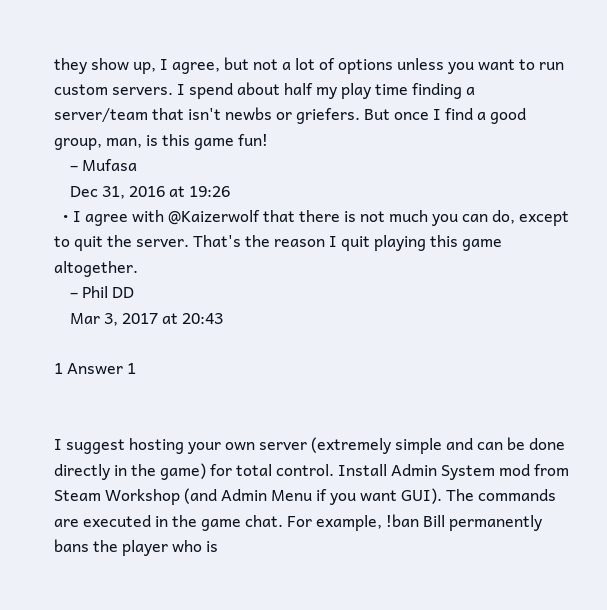they show up, I agree, but not a lot of options unless you want to run custom servers. I spend about half my play time finding a server/team that isn't newbs or griefers. But once I find a good group, man, is this game fun!
    – Mufasa
    Dec 31, 2016 at 19:26
  • I agree with @Kaizerwolf that there is not much you can do, except to quit the server. That's the reason I quit playing this game altogether.
    – Phil DD
    Mar 3, 2017 at 20:43

1 Answer 1


I suggest hosting your own server (extremely simple and can be done directly in the game) for total control. Install Admin System mod from Steam Workshop (and Admin Menu if you want GUI). The commands are executed in the game chat. For example, !ban Bill permanently bans the player who is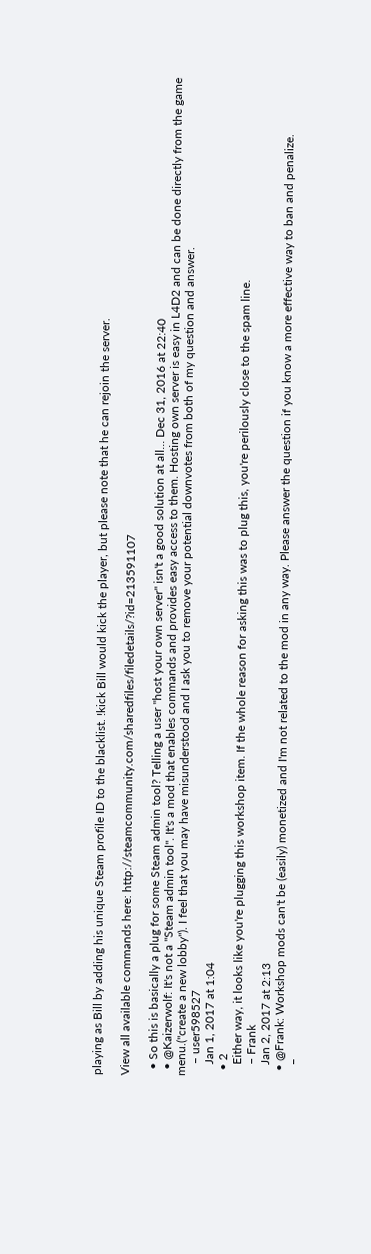playing as Bill by adding his unique Steam profile ID to the blacklist. !kick Bill would kick the player, but please note that he can rejoin the server.

View all available commands here: http://steamcommunity.com/sharedfiles/filedetails/?id=213591107

  • So this is basically a plug for some Steam admin tool? Telling a user "host your own server" isn't a good solution at all... Dec 31, 2016 at 22:40
  • @Kaizerwolf: It's not a "Steam admin tool". It's a mod that enables commands and provides easy access to them. Hosting own server is easy in L4D2 and can be done directly from the game menu.("create a new lobby"). I feel that you may have misunderstood and I ask you to remove your potential downvotes from both of my question and answer.
    – user598527
    Jan 1, 2017 at 1:04
  • 2
    Either way, it looks like you're plugging this workshop item. If the whole reason for asking this was to plug this, you're perilously close to the spam line.
    – Frank
    Jan 2, 2017 at 2:13
  • @Frank: Workshop mods can't be (easily) monetized and I'm not related to the mod in any way. Please answer the question if you know a more effective way to ban and penalize.
    –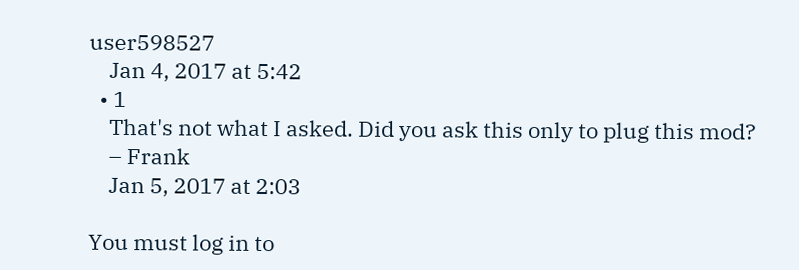user598527
    Jan 4, 2017 at 5:42
  • 1
    That's not what I asked. Did you ask this only to plug this mod?
    – Frank
    Jan 5, 2017 at 2:03

You must log in to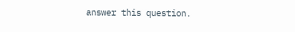answer this question.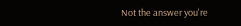Not the answer you're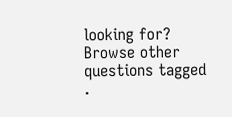looking for? Browse other questions tagged .